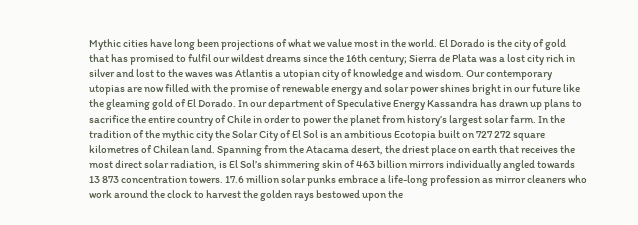Mythic cities have long been projections of what we value most in the world. El Dorado is the city of gold that has promised to fulfil our wildest dreams since the 16th century; Sierra de Plata was a lost city rich in silver and lost to the waves was Atlantis a utopian city of knowledge and wisdom. Our contemporary utopias are now filled with the promise of renewable energy and solar power shines bright in our future like the gleaming gold of El Dorado. In our department of Speculative Energy Kassandra has drawn up plans to sacrifice the entire country of Chile in order to power the planet from history’s largest solar farm. In the tradition of the mythic city the Solar City of El Sol is an ambitious Ecotopia built on 727 272 square kilometres of Chilean land. Spanning from the Atacama desert, the driest place on earth that receives the most direct solar radiation, is El Sol’s shimmering skin of 463 billion mirrors individually angled towards 13 873 concentration towers. 17.6 million solar punks embrace a life-long profession as mirror cleaners who work around the clock to harvest the golden rays bestowed upon the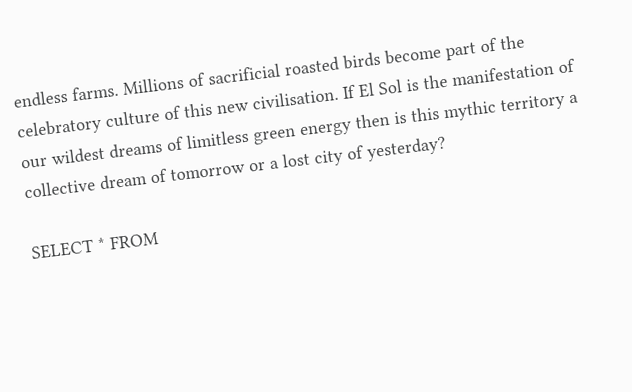endless farms. Millions of sacrificial roasted birds become part of the celebratory culture of this new civilisation. If El Sol is the manifestation of our wildest dreams of limitless green energy then is this mythic territory a collective dream of tomorrow or a lost city of yesterday?

SELECT * FROM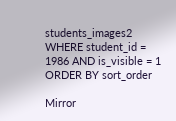students_images2 WHERE student_id = 1986 AND is_visible = 1 ORDER BY sort_order

Mirror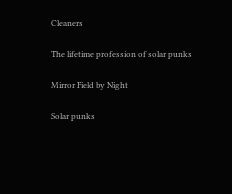Cleaners

The lifetime profession of solar punks

Mirror Field by Night

Solar punks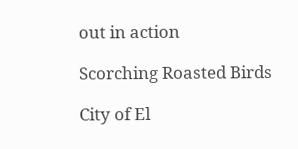out in action

Scorching Roasted Birds

City of El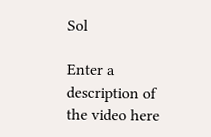Sol

Enter a description of the video here